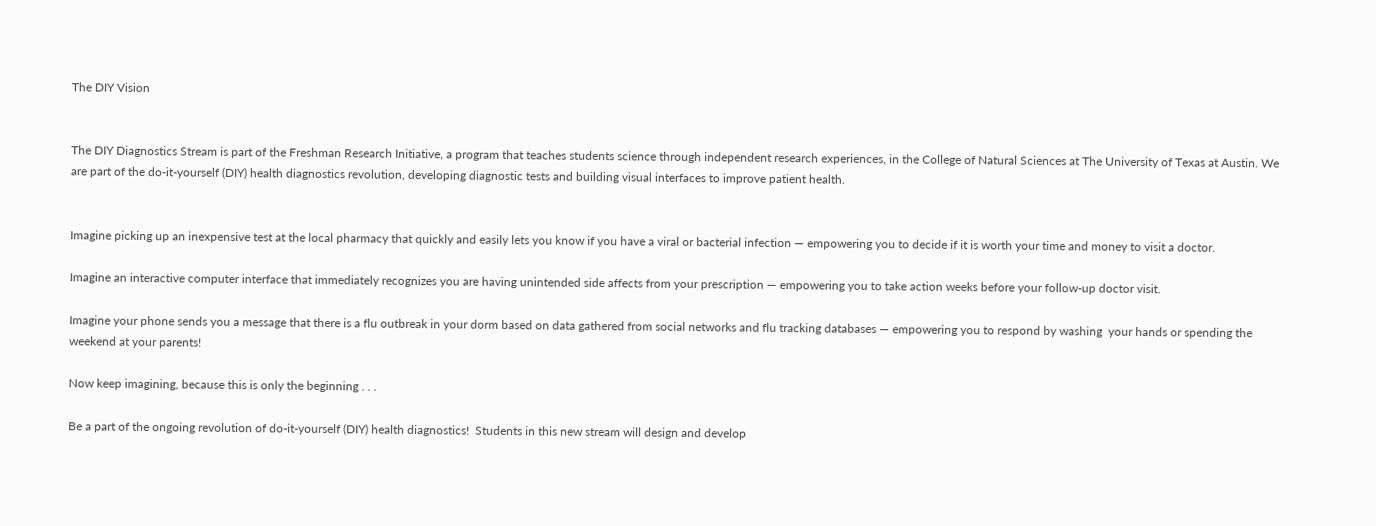The DIY Vision


The DIY Diagnostics Stream is part of the Freshman Research Initiative, a program that teaches students science through independent research experiences, in the College of Natural Sciences at The University of Texas at Austin. We are part of the do-it-yourself (DIY) health diagnostics revolution, developing diagnostic tests and building visual interfaces to improve patient health.


Imagine picking up an inexpensive test at the local pharmacy that quickly and easily lets you know if you have a viral or bacterial infection — empowering you to decide if it is worth your time and money to visit a doctor.

Imagine an interactive computer interface that immediately recognizes you are having unintended side affects from your prescription — empowering you to take action weeks before your follow-up doctor visit.

Imagine your phone sends you a message that there is a flu outbreak in your dorm based on data gathered from social networks and flu tracking databases — empowering you to respond by washing  your hands or spending the weekend at your parents!

Now keep imagining, because this is only the beginning . . .

Be a part of the ongoing revolution of do-it-yourself (DIY) health diagnostics!  Students in this new stream will design and develop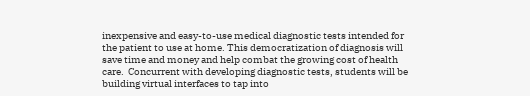inexpensive and easy-to-use medical diagnostic tests intended for the patient to use at home. This democratization of diagnosis will save time and money and help combat the growing cost of health care.  Concurrent with developing diagnostic tests, students will be building virtual interfaces to tap into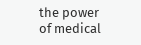the power of medical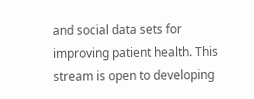and social data sets for improving patient health. This stream is open to developing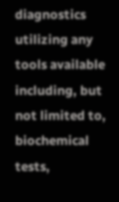diagnostics utilizing any tools available including, but not limited to, biochemical tests,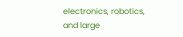electronics, robotics, and large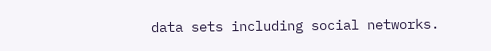data sets including social networks.